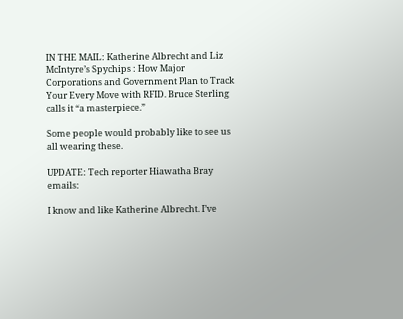IN THE MAIL: Katherine Albrecht and Liz McIntyre’s Spychips : How Major Corporations and Government Plan to Track Your Every Move with RFID. Bruce Sterling calls it “a masterpiece.”

Some people would probably like to see us all wearing these.

UPDATE: Tech reporter Hiawatha Bray emails:

I know and like Katherine Albrecht. I’ve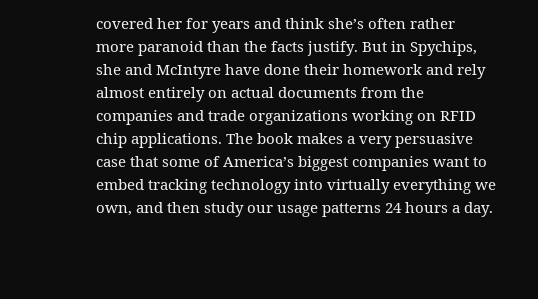covered her for years and think she’s often rather more paranoid than the facts justify. But in Spychips, she and McIntyre have done their homework and rely almost entirely on actual documents from the companies and trade organizations working on RFID chip applications. The book makes a very persuasive case that some of America’s biggest companies want to embed tracking technology into virtually everything we own, and then study our usage patterns 24 hours a day.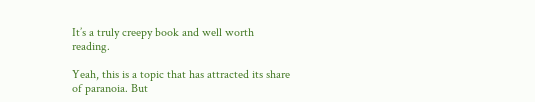It’s a truly creepy book and well worth reading.

Yeah, this is a topic that has attracted its share of paranoia. But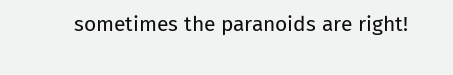sometimes the paranoids are right!